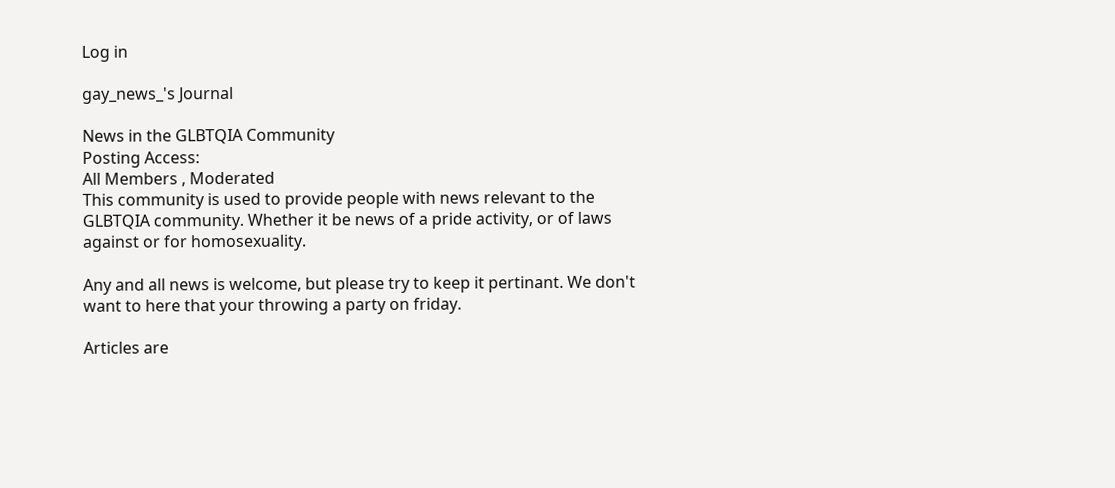Log in

gay_news_'s Journal

News in the GLBTQIA Community
Posting Access:
All Members , Moderated
This community is used to provide people with news relevant to the GLBTQIA community. Whether it be news of a pride activity, or of laws against or for homosexuality.

Any and all news is welcome, but please try to keep it pertinant. We don't want to here that your throwing a party on friday.

Articles are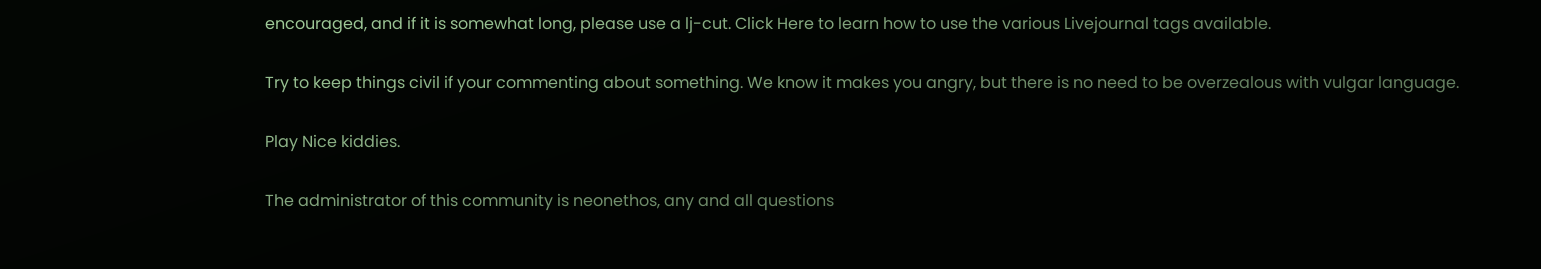encouraged, and if it is somewhat long, please use a lj-cut. Click Here to learn how to use the various Livejournal tags available.

Try to keep things civil if your commenting about something. We know it makes you angry, but there is no need to be overzealous with vulgar language.

Play Nice kiddies.

The administrator of this community is neonethos, any and all questions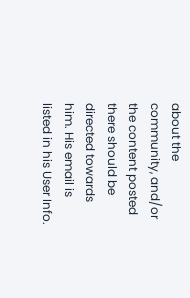about the community, and/or the content posted there should be directed towards him. His email is listed in his User Info.